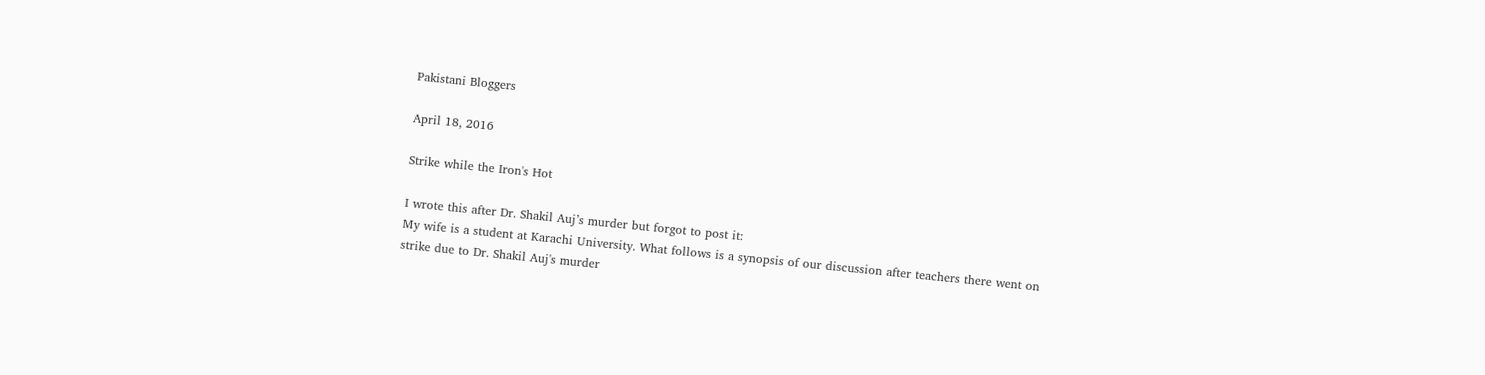Pakistani Bloggers

April 18, 2016

Strike while the Iron's Hot

I wrote this after Dr. Shakil Auj’s murder but forgot to post it:
My wife is a student at Karachi University. What follows is a synopsis of our discussion after teachers there went on strike due to Dr. Shakil Auj's murder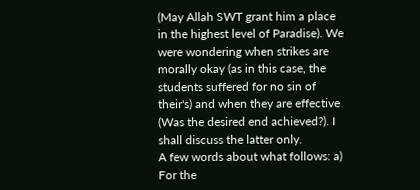(May Allah SWT grant him a place in the highest level of Paradise). We were wondering when strikes are morally okay (as in this case, the students suffered for no sin of their's) and when they are effective (Was the desired end achieved?). I shall discuss the latter only.
A few words about what follows: a) For the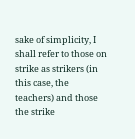sake of simplicity, I shall refer to those on strike as strikers (in this case, the teachers) and those the strike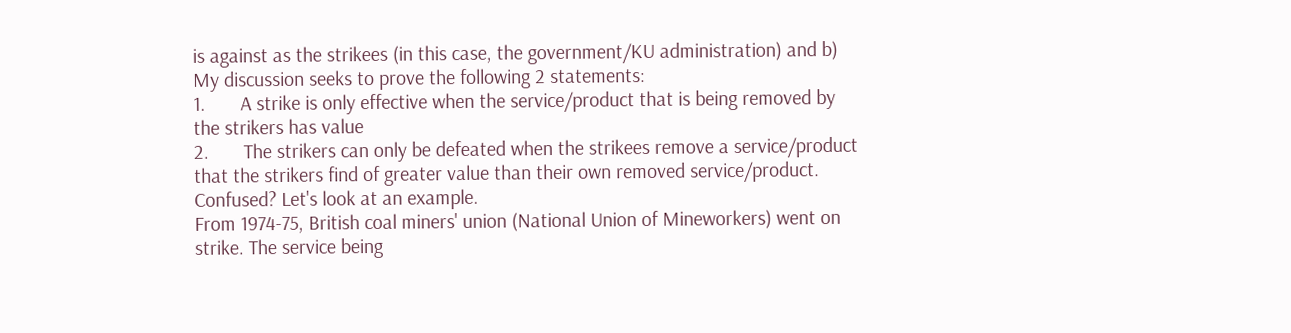is against as the strikees (in this case, the government/KU administration) and b) My discussion seeks to prove the following 2 statements:
1.       A strike is only effective when the service/product that is being removed by the strikers has value
2.       The strikers can only be defeated when the strikees remove a service/product that the strikers find of greater value than their own removed service/product.
Confused? Let's look at an example.
From 1974-75, British coal miners' union (National Union of Mineworkers) went on strike. The service being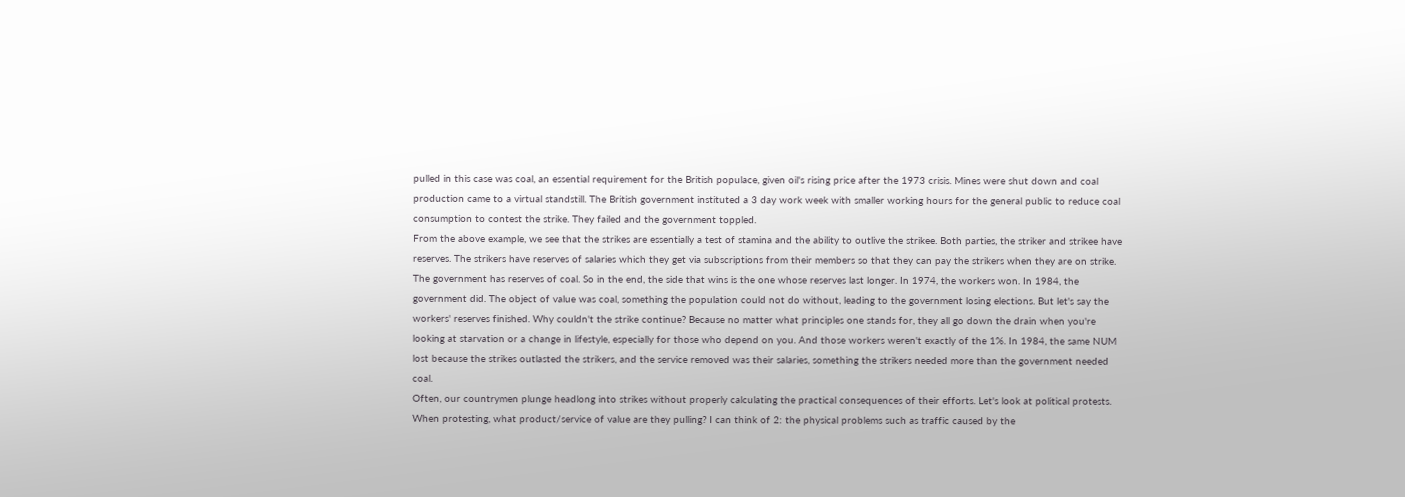pulled in this case was coal, an essential requirement for the British populace, given oil's rising price after the 1973 crisis. Mines were shut down and coal production came to a virtual standstill. The British government instituted a 3 day work week with smaller working hours for the general public to reduce coal consumption to contest the strike. They failed and the government toppled.
From the above example, we see that the strikes are essentially a test of stamina and the ability to outlive the strikee. Both parties, the striker and strikee have reserves. The strikers have reserves of salaries which they get via subscriptions from their members so that they can pay the strikers when they are on strike. The government has reserves of coal. So in the end, the side that wins is the one whose reserves last longer. In 1974, the workers won. In 1984, the government did. The object of value was coal, something the population could not do without, leading to the government losing elections. But let's say the workers' reserves finished. Why couldn't the strike continue? Because no matter what principles one stands for, they all go down the drain when you're looking at starvation or a change in lifestyle, especially for those who depend on you. And those workers weren't exactly of the 1%. In 1984, the same NUM lost because the strikes outlasted the strikers, and the service removed was their salaries, something the strikers needed more than the government needed coal.
Often, our countrymen plunge headlong into strikes without properly calculating the practical consequences of their efforts. Let's look at political protests. When protesting, what product/service of value are they pulling? I can think of 2: the physical problems such as traffic caused by the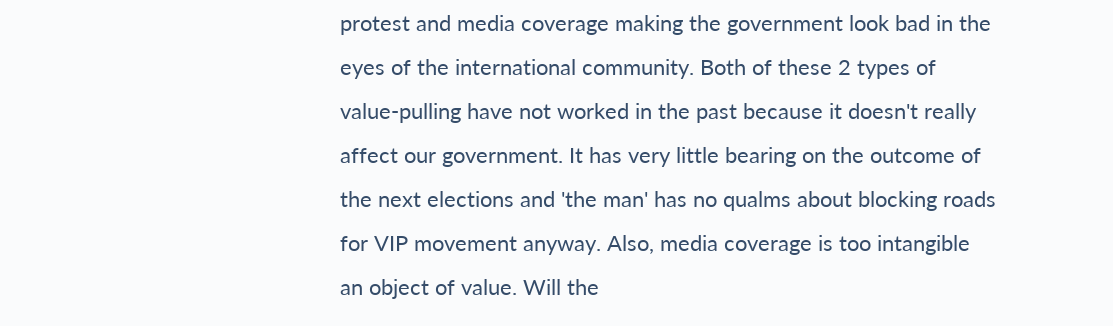protest and media coverage making the government look bad in the eyes of the international community. Both of these 2 types of value-pulling have not worked in the past because it doesn't really affect our government. It has very little bearing on the outcome of the next elections and 'the man' has no qualms about blocking roads for VIP movement anyway. Also, media coverage is too intangible an object of value. Will the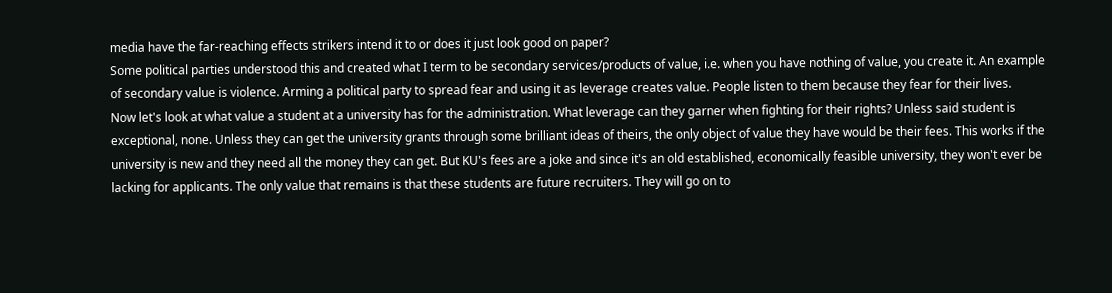media have the far-reaching effects strikers intend it to or does it just look good on paper?
Some political parties understood this and created what I term to be secondary services/products of value, i.e. when you have nothing of value, you create it. An example of secondary value is violence. Arming a political party to spread fear and using it as leverage creates value. People listen to them because they fear for their lives.
Now let's look at what value a student at a university has for the administration. What leverage can they garner when fighting for their rights? Unless said student is exceptional, none. Unless they can get the university grants through some brilliant ideas of theirs, the only object of value they have would be their fees. This works if the university is new and they need all the money they can get. But KU's fees are a joke and since it's an old established, economically feasible university, they won't ever be lacking for applicants. The only value that remains is that these students are future recruiters. They will go on to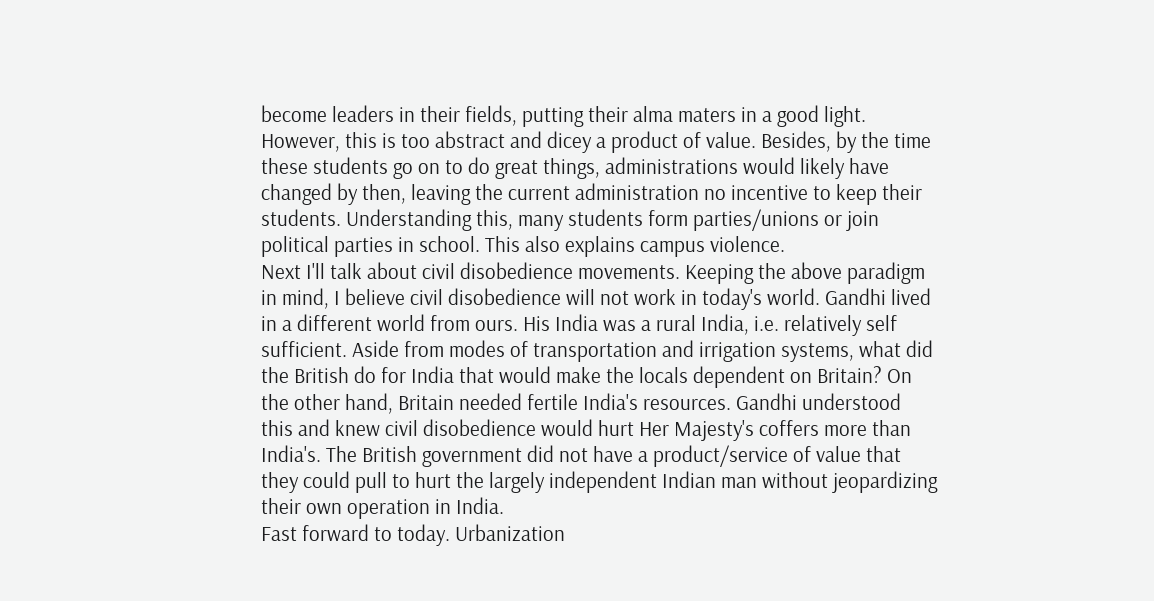become leaders in their fields, putting their alma maters in a good light. However, this is too abstract and dicey a product of value. Besides, by the time these students go on to do great things, administrations would likely have changed by then, leaving the current administration no incentive to keep their students. Understanding this, many students form parties/unions or join political parties in school. This also explains campus violence.
Next I'll talk about civil disobedience movements. Keeping the above paradigm in mind, I believe civil disobedience will not work in today's world. Gandhi lived in a different world from ours. His India was a rural India, i.e. relatively self sufficient. Aside from modes of transportation and irrigation systems, what did the British do for India that would make the locals dependent on Britain? On the other hand, Britain needed fertile India's resources. Gandhi understood this and knew civil disobedience would hurt Her Majesty's coffers more than India's. The British government did not have a product/service of value that they could pull to hurt the largely independent Indian man without jeopardizing their own operation in India.
Fast forward to today. Urbanization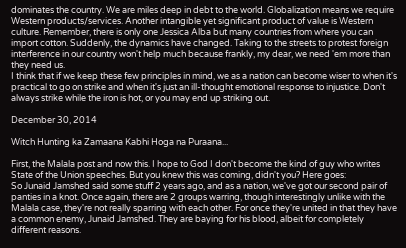dominates the country. We are miles deep in debt to the world. Globalization means we require Western products/services. Another intangible yet significant product of value is Western culture. Remember, there is only one Jessica Alba but many countries from where you can import cotton. Suddenly, the dynamics have changed. Taking to the streets to protest foreign interference in our country won't help much because frankly, my dear, we need 'em more than they need us.
I think that if we keep these few principles in mind, we as a nation can become wiser to when it's practical to go on strike and when it's just an ill-thought emotional response to injustice. Don't always strike while the iron is hot, or you may end up striking out.

December 30, 2014

Witch Hunting ka Zamaana Kabhi Hoga na Puraana...

First, the Malala post and now this. I hope to God I don't become the kind of guy who writes State of the Union speeches. But you knew this was coming, didn't you? Here goes:
So Junaid Jamshed said some stuff 2 years ago, and as a nation, we've got our second pair of panties in a knot. Once again, there are 2 groups warring, though interestingly unlike with the Malala case, they're not really sparring with each other. For once they're united in that they have a common enemy, Junaid Jamshed. They are baying for his blood, albeit for completely different reasons.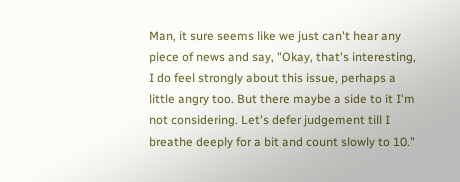Man, it sure seems like we just can't hear any piece of news and say, "Okay, that's interesting, I do feel strongly about this issue, perhaps a little angry too. But there maybe a side to it I'm not considering. Let's defer judgement till I breathe deeply for a bit and count slowly to 10."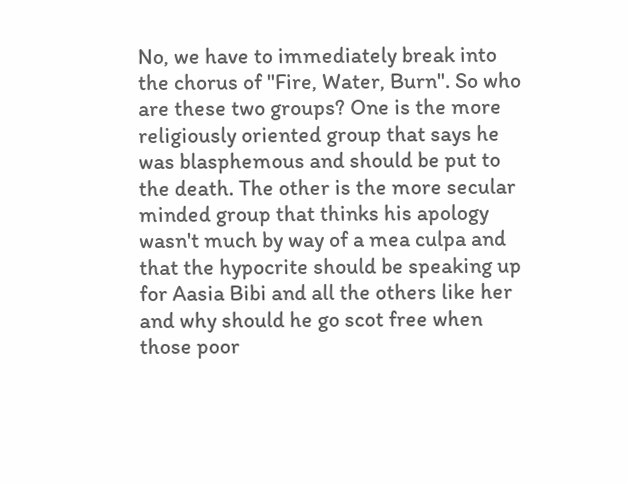No, we have to immediately break into the chorus of "Fire, Water, Burn". So who are these two groups? One is the more religiously oriented group that says he was blasphemous and should be put to the death. The other is the more secular minded group that thinks his apology wasn't much by way of a mea culpa and that the hypocrite should be speaking up for Aasia Bibi and all the others like her  and why should he go scot free when those poor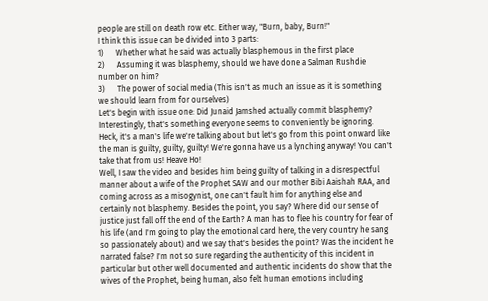people are still on death row etc. Either way, "Burn, baby, Burn!"
I think this issue can be divided into 3 parts:
1)      Whether what he said was actually blasphemous in the first place
2)      Assuming it was blasphemy, should we have done a Salman Rushdie number on him?
3)      The power of social media (This isn't as much an issue as it is something we should learn from for ourselves)
Let's begin with issue one: Did Junaid Jamshed actually commit blasphemy? Interestingly, that's something everyone seems to conveniently be ignoring. Heck, it's a man's life we're talking about but let's go from this point onward like the man is guilty, guilty, guilty! We're gonna have us a lynching anyway! You can't take that from us! Heave Ho!
Well, I saw the video and besides him being guilty of talking in a disrespectful manner about a wife of the Prophet SAW and our mother Bibi Aaishah RAA, and coming across as a misogynist, one can't fault him for anything else and certainly not blasphemy. Besides the point, you say? Where did our sense of justice just fall off the end of the Earth? A man has to flee his country for fear of his life (and I'm going to play the emotional card here, the very country he sang so passionately about) and we say that's besides the point? Was the incident he narrated false? I'm not so sure regarding the authenticity of this incident in particular but other well documented and authentic incidents do show that the wives of the Prophet, being human, also felt human emotions including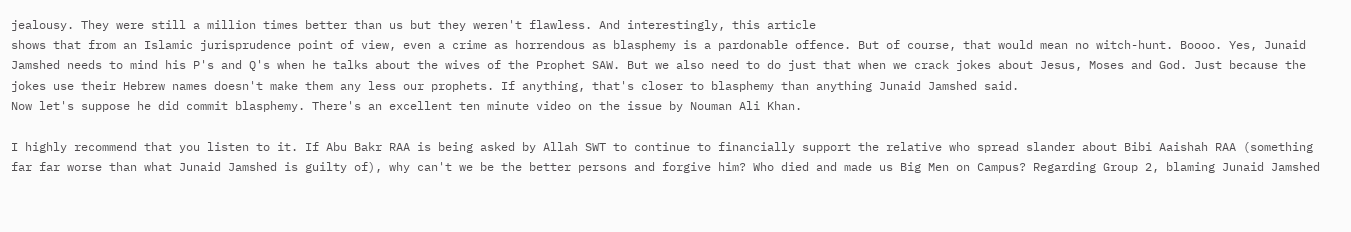jealousy. They were still a million times better than us but they weren't flawless. And interestingly, this article
shows that from an Islamic jurisprudence point of view, even a crime as horrendous as blasphemy is a pardonable offence. But of course, that would mean no witch-hunt. Boooo. Yes, Junaid Jamshed needs to mind his P's and Q's when he talks about the wives of the Prophet SAW. But we also need to do just that when we crack jokes about Jesus, Moses and God. Just because the jokes use their Hebrew names doesn't make them any less our prophets. If anything, that's closer to blasphemy than anything Junaid Jamshed said.
Now let's suppose he did commit blasphemy. There's an excellent ten minute video on the issue by Nouman Ali Khan.

I highly recommend that you listen to it. If Abu Bakr RAA is being asked by Allah SWT to continue to financially support the relative who spread slander about Bibi Aaishah RAA (something far far worse than what Junaid Jamshed is guilty of), why can't we be the better persons and forgive him? Who died and made us Big Men on Campus? Regarding Group 2, blaming Junaid Jamshed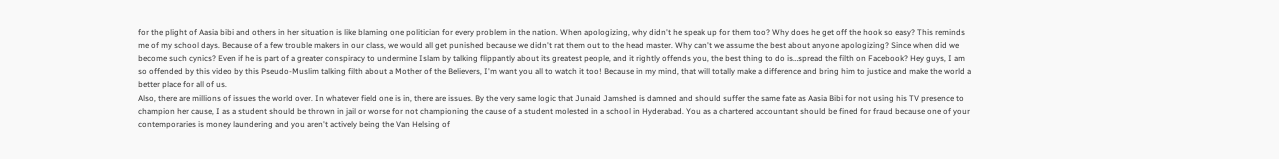for the plight of Aasia bibi and others in her situation is like blaming one politician for every problem in the nation. When apologizing, why didn't he speak up for them too? Why does he get off the hook so easy? This reminds me of my school days. Because of a few trouble makers in our class, we would all get punished because we didn't rat them out to the head master. Why can't we assume the best about anyone apologizing? Since when did we become such cynics? Even if he is part of a greater conspiracy to undermine Islam by talking flippantly about its greatest people, and it rightly offends you, the best thing to do is…spread the filth on Facebook? Hey guys, I am so offended by this video by this Pseudo-Muslim talking filth about a Mother of the Believers, I'm want you all to watch it too! Because in my mind, that will totally make a difference and bring him to justice and make the world a better place for all of us.
Also, there are millions of issues the world over. In whatever field one is in, there are issues. By the very same logic that Junaid Jamshed is damned and should suffer the same fate as Aasia Bibi for not using his TV presence to champion her cause, I as a student should be thrown in jail or worse for not championing the cause of a student molested in a school in Hyderabad. You as a chartered accountant should be fined for fraud because one of your contemporaries is money laundering and you aren't actively being the Van Helsing of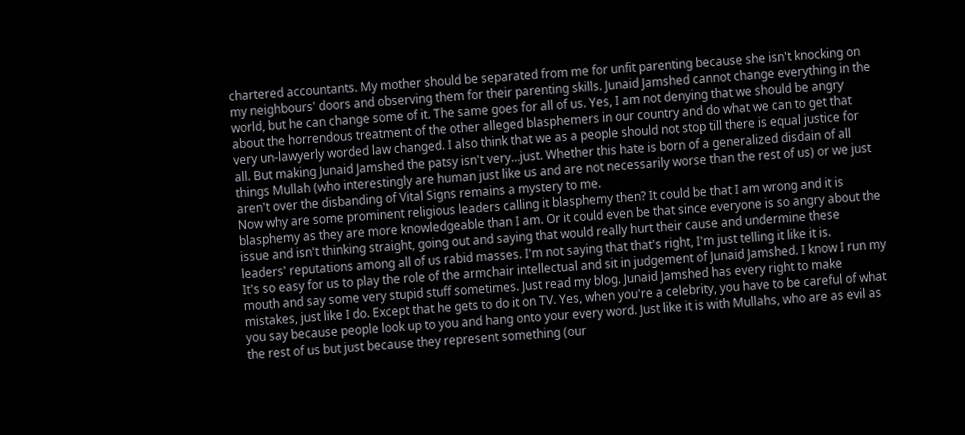chartered accountants. My mother should be separated from me for unfit parenting because she isn't knocking on my neighbours' doors and observing them for their parenting skills. Junaid Jamshed cannot change everything in the world, but he can change some of it. The same goes for all of us. Yes, I am not denying that we should be angry about the horrendous treatment of the other alleged blasphemers in our country and do what we can to get that very un-lawyerly worded law changed. I also think that we as a people should not stop till there is equal justice for all. But making Junaid Jamshed the patsy isn't very…just. Whether this hate is born of a generalized disdain of all things Mullah (who interestingly are human just like us and are not necessarily worse than the rest of us) or we just aren't over the disbanding of Vital Signs remains a mystery to me.
Now why are some prominent religious leaders calling it blasphemy then? It could be that I am wrong and it is blasphemy as they are more knowledgeable than I am. Or it could even be that since everyone is so angry about the issue and isn't thinking straight, going out and saying that would really hurt their cause and undermine these leaders' reputations among all of us rabid masses. I'm not saying that that's right, I'm just telling it like it is.
It's so easy for us to play the role of the armchair intellectual and sit in judgement of Junaid Jamshed. I know I run my mouth and say some very stupid stuff sometimes. Just read my blog. Junaid Jamshed has every right to make mistakes, just like I do. Except that he gets to do it on TV. Yes, when you're a celebrity, you have to be careful of what you say because people look up to you and hang onto your every word. Just like it is with Mullahs, who are as evil as the rest of us but just because they represent something (our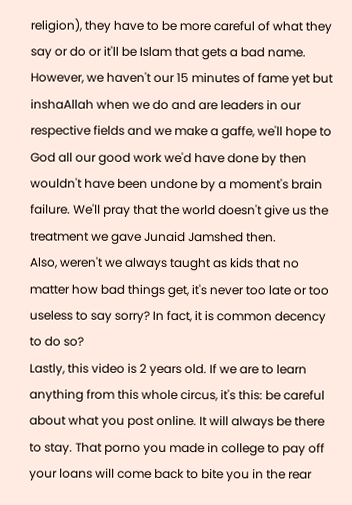religion), they have to be more careful of what they say or do or it'll be Islam that gets a bad name. However, we haven't our 15 minutes of fame yet but inshaAllah when we do and are leaders in our respective fields and we make a gaffe, we'll hope to God all our good work we'd have done by then wouldn't have been undone by a moment's brain failure. We'll pray that the world doesn't give us the treatment we gave Junaid Jamshed then.
Also, weren't we always taught as kids that no matter how bad things get, it's never too late or too useless to say sorry? In fact, it is common decency to do so?
Lastly, this video is 2 years old. If we are to learn anything from this whole circus, it's this: be careful about what you post online. It will always be there to stay. That porno you made in college to pay off your loans will come back to bite you in the rear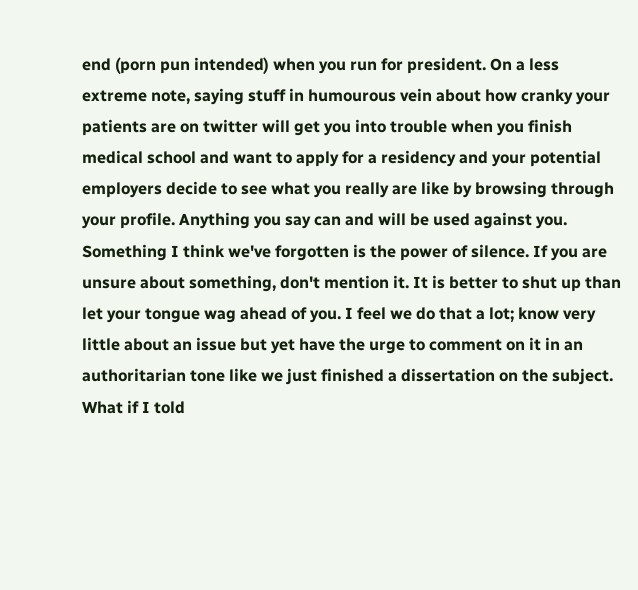end (porn pun intended) when you run for president. On a less extreme note, saying stuff in humourous vein about how cranky your patients are on twitter will get you into trouble when you finish medical school and want to apply for a residency and your potential employers decide to see what you really are like by browsing through your profile. Anything you say can and will be used against you. Something I think we've forgotten is the power of silence. If you are unsure about something, don't mention it. It is better to shut up than let your tongue wag ahead of you. I feel we do that a lot; know very little about an issue but yet have the urge to comment on it in an authoritarian tone like we just finished a dissertation on the subject. What if I told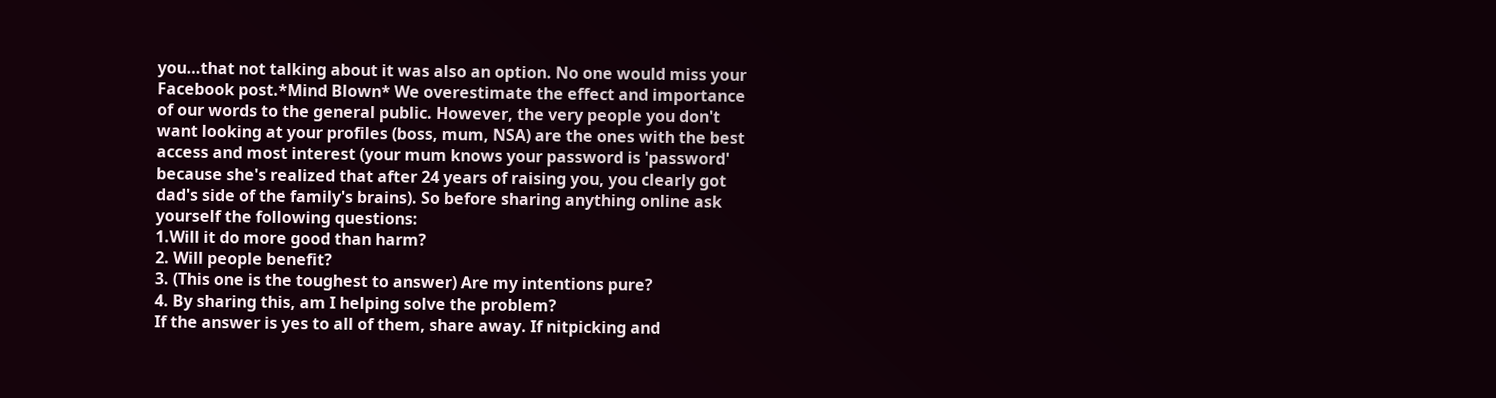you…that not talking about it was also an option. No one would miss your Facebook post.*Mind Blown* We overestimate the effect and importance of our words to the general public. However, the very people you don't want looking at your profiles (boss, mum, NSA) are the ones with the best access and most interest (your mum knows your password is 'password' because she's realized that after 24 years of raising you, you clearly got dad's side of the family's brains). So before sharing anything online ask yourself the following questions:
1.Will it do more good than harm?
2. Will people benefit?
3. (This one is the toughest to answer) Are my intentions pure?
4. By sharing this, am I helping solve the problem?
If the answer is yes to all of them, share away. If nitpicking and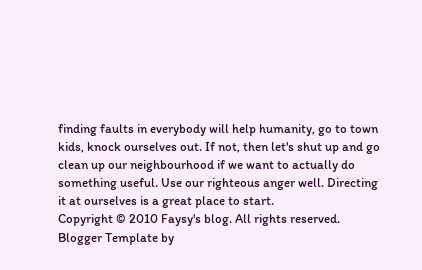finding faults in everybody will help humanity, go to town kids, knock ourselves out. If not, then let's shut up and go clean up our neighbourhood if we want to actually do something useful. Use our righteous anger well. Directing it at ourselves is a great place to start.
Copyright © 2010 Faysy's blog. All rights reserved.
Blogger Template by